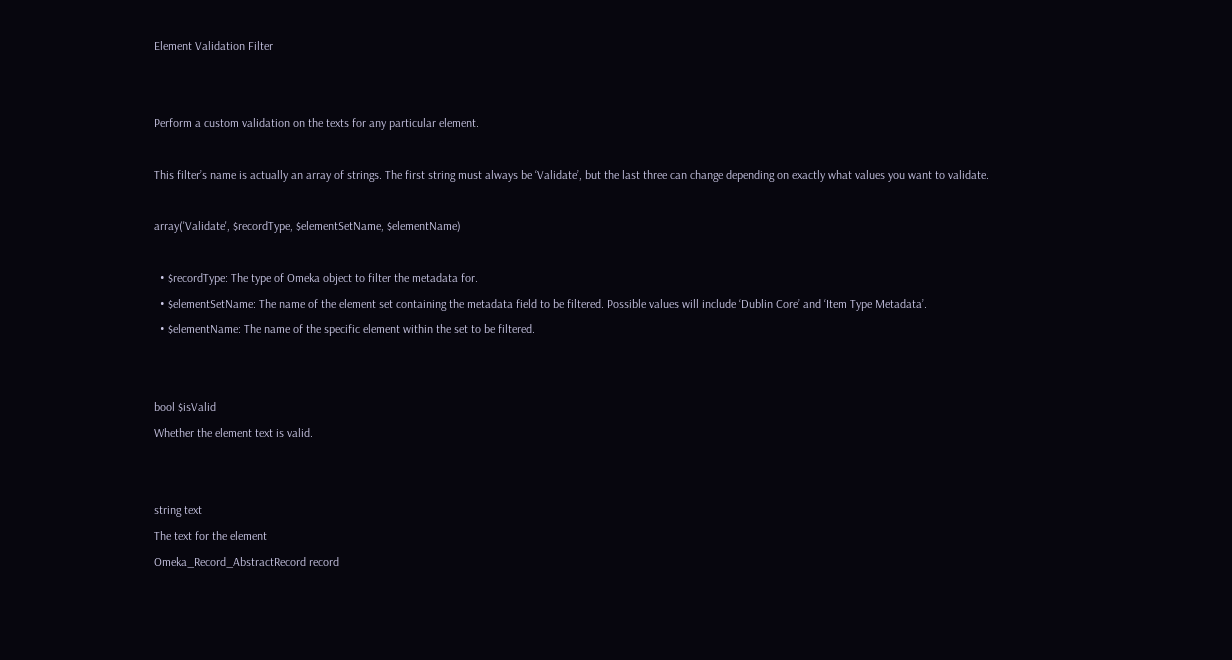Element Validation Filter


Perform a custom validation on the texts for any particular element.

This filter’s name is actually an array of strings. The first string must always be ‘Validate’, but the last three can change depending on exactly what values you want to validate.

array('Validate', $recordType, $elementSetName, $elementName)

  • $recordType: The type of Omeka object to filter the metadata for.
  • $elementSetName: The name of the element set containing the metadata field to be filtered. Possible values will include ‘Dublin Core’ and ‘Item Type Metadata’.
  • $elementName: The name of the specific element within the set to be filtered.


bool $isValid
Whether the element text is valid.


string text
The text for the element
Omeka_Record_AbstractRecord record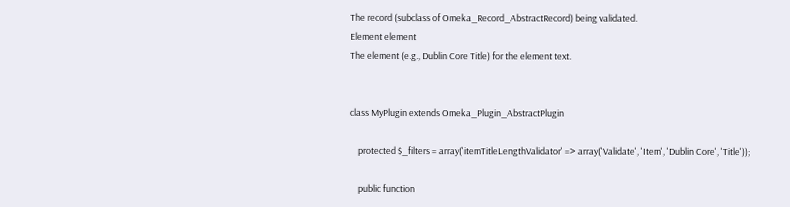The record (subclass of Omeka_Record_AbstractRecord) being validated.
Element element
The element (e.g., Dublin Core Title) for the element text.


class MyPlugin extends Omeka_Plugin_AbstractPlugin

    protected $_filters = array('itemTitleLengthValidator' => array('Validate', 'Item', 'Dublin Core', 'Title'));

    public function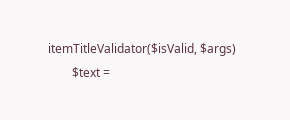itemTitleValidator($isValid, $args)
        $text =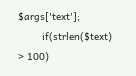$args['text'];
        if(strlen($text) > 100)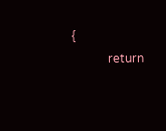{
            return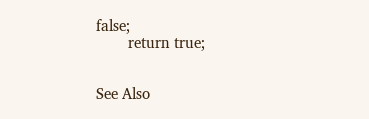false;
        return true;


See Also